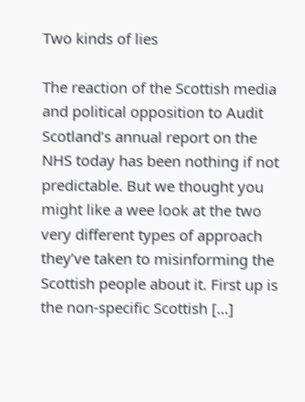Two kinds of lies

The reaction of the Scottish media and political opposition to Audit Scotland’s annual report on the NHS today has been nothing if not predictable. But we thought you might like a wee look at the two very different types of approach they’ve taken to misinforming the Scottish people about it. First up is the non-specific Scottish […]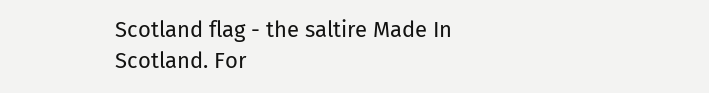Scotland flag - the saltire Made In Scotland. For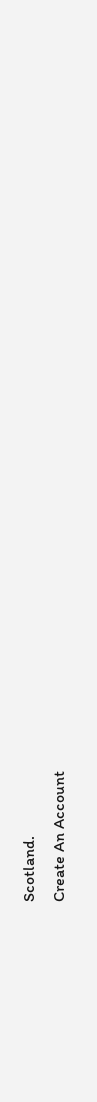Scotland.
Create An Account